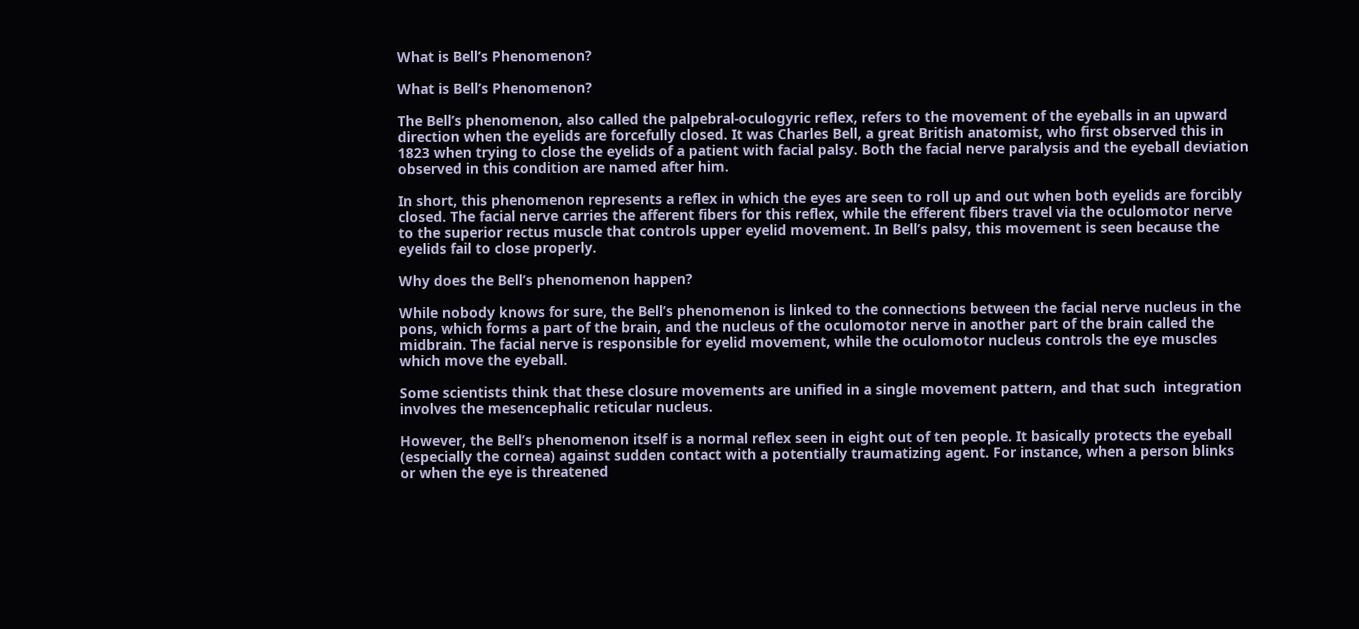What is Bell’s Phenomenon?

What is Bell’s Phenomenon?

The Bell’s phenomenon, also called the palpebral-oculogyric reflex, refers to the movement of the eyeballs in an upward direction when the eyelids are forcefully closed. It was Charles Bell, a great British anatomist, who first observed this in 1823 when trying to close the eyelids of a patient with facial palsy. Both the facial nerve paralysis and the eyeball deviation observed in this condition are named after him.

In short, this phenomenon represents a reflex in which the eyes are seen to roll up and out when both eyelids are forcibly closed. The facial nerve carries the afferent fibers for this reflex, while the efferent fibers travel via the oculomotor nerve to the superior rectus muscle that controls upper eyelid movement. In Bell’s palsy, this movement is seen because the eyelids fail to close properly.

Why does the Bell’s phenomenon happen?

While nobody knows for sure, the Bell’s phenomenon is linked to the connections between the facial nerve nucleus in the pons, which forms a part of the brain, and the nucleus of the oculomotor nerve in another part of the brain called the midbrain. The facial nerve is responsible for eyelid movement, while the oculomotor nucleus controls the eye muscles which move the eyeball.

Some scientists think that these closure movements are unified in a single movement pattern, and that such  integration involves the mesencephalic reticular nucleus.

However, the Bell’s phenomenon itself is a normal reflex seen in eight out of ten people. It basically protects the eyeball (especially the cornea) against sudden contact with a potentially traumatizing agent. For instance, when a person blinks or when the eye is threatened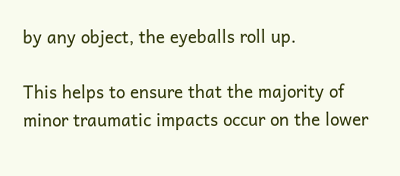by any object, the eyeballs roll up.

This helps to ensure that the majority of minor traumatic impacts occur on the lower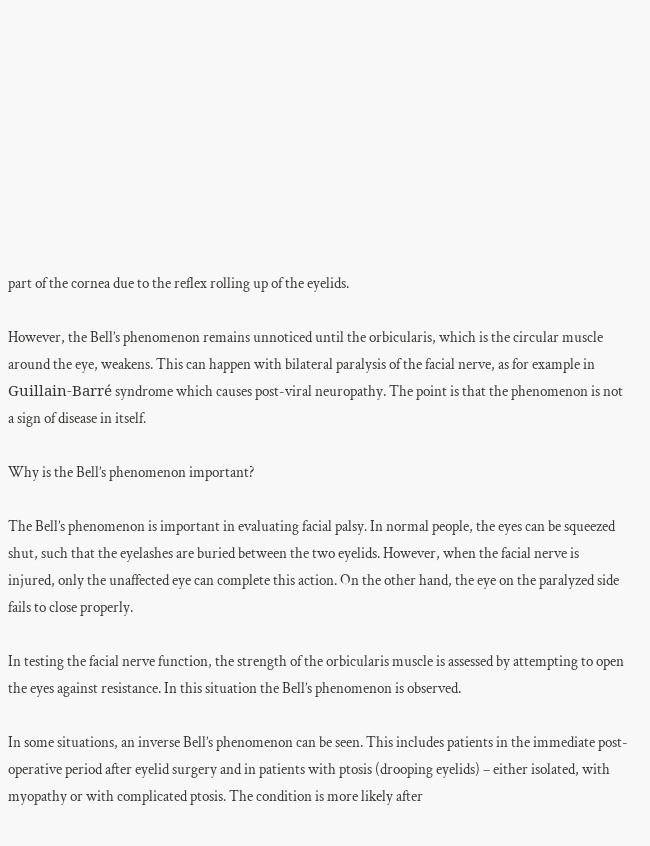part of the cornea due to the reflex rolling up of the eyelids.

However, the Bell’s phenomenon remains unnoticed until the orbicularis, which is the circular muscle around the eye, weakens. This can happen with bilateral paralysis of the facial nerve, as for example in Guillain-Barré syndrome which causes post-viral neuropathy. The point is that the phenomenon is not a sign of disease in itself.

Why is the Bell’s phenomenon important?

The Bell’s phenomenon is important in evaluating facial palsy. In normal people, the eyes can be squeezed shut, such that the eyelashes are buried between the two eyelids. However, when the facial nerve is injured, only the unaffected eye can complete this action. On the other hand, the eye on the paralyzed side fails to close properly.

In testing the facial nerve function, the strength of the orbicularis muscle is assessed by attempting to open the eyes against resistance. In this situation the Bell’s phenomenon is observed.

In some situations, an inverse Bell’s phenomenon can be seen. This includes patients in the immediate post-operative period after eyelid surgery and in patients with ptosis (drooping eyelids) – either isolated, with myopathy or with complicated ptosis. The condition is more likely after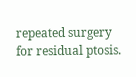repeated surgery for residual ptosis.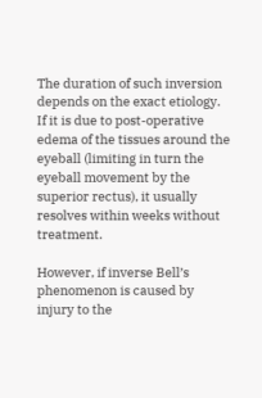The duration of such inversion depends on the exact etiology. If it is due to post-operative edema of the tissues around the eyeball (limiting in turn the eyeball movement by the superior rectus), it usually resolves within weeks without treatment.

However, if inverse Bell’s phenomenon is caused by injury to the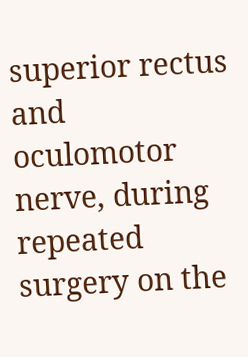superior rectus and oculomotor nerve, during repeated surgery on the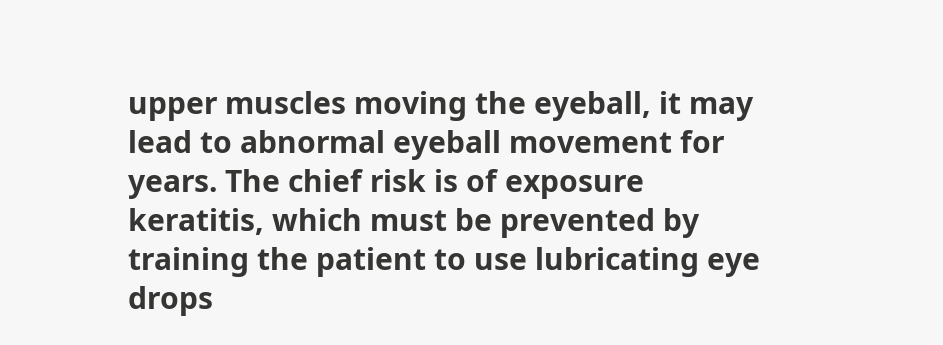upper muscles moving the eyeball, it may lead to abnormal eyeball movement for years. The chief risk is of exposure keratitis, which must be prevented by training the patient to use lubricating eye drops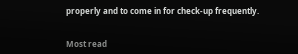properly and to come in for check-up frequently.


Most read